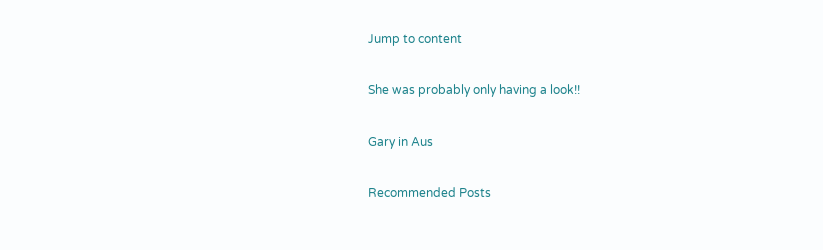Jump to content

She was probably only having a look!!

Gary in Aus

Recommended Posts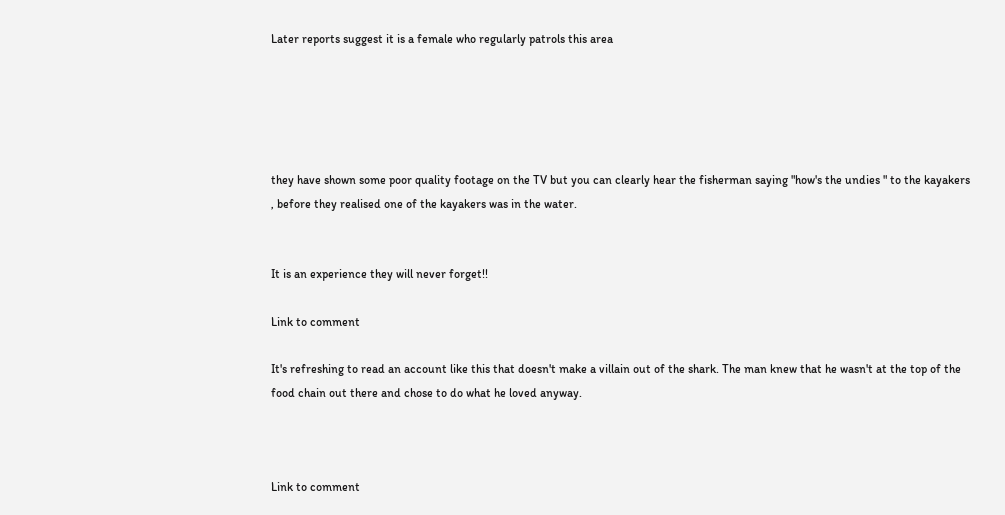Later reports suggest it is a female who regularly patrols this area





they have shown some poor quality footage on the TV but you can clearly hear the fisherman saying "how's the undies " to the kayakers , before they realised one of the kayakers was in the water.


It is an experience they will never forget!!

Link to comment

It's refreshing to read an account like this that doesn't make a villain out of the shark. The man knew that he wasn't at the top of the food chain out there and chose to do what he loved anyway.



Link to comment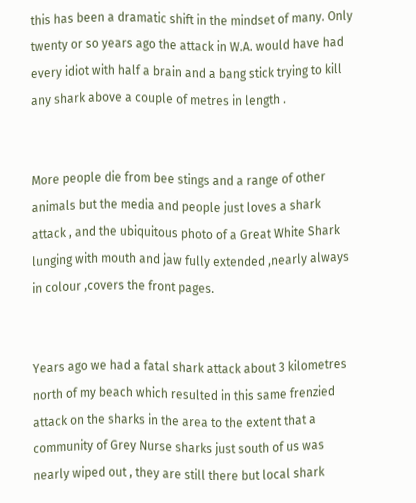this has been a dramatic shift in the mindset of many. Only twenty or so years ago the attack in W.A. would have had every idiot with half a brain and a bang stick trying to kill any shark above a couple of metres in length .


More people die from bee stings and a range of other animals but the media and people just loves a shark attack , and the ubiquitous photo of a Great White Shark lunging with mouth and jaw fully extended ,nearly always in colour ,covers the front pages.


Years ago we had a fatal shark attack about 3 kilometres north of my beach which resulted in this same frenzied attack on the sharks in the area to the extent that a community of Grey Nurse sharks just south of us was nearly wiped out , they are still there but local shark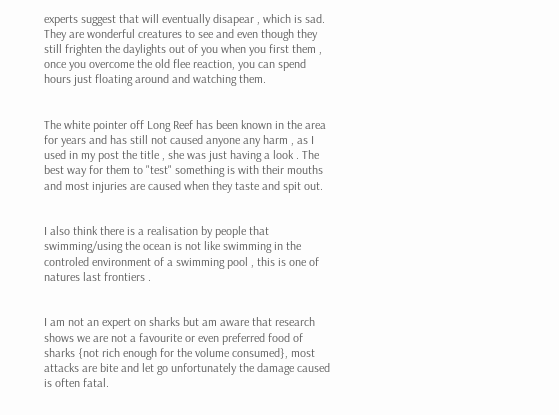experts suggest that will eventually disapear , which is sad. They are wonderful creatures to see and even though they still frighten the daylights out of you when you first them , once you overcome the old flee reaction, you can spend hours just floating around and watching them.


The white pointer off Long Reef has been known in the area for years and has still not caused anyone any harm , as I used in my post the title , she was just having a look . The best way for them to "test" something is with their mouths and most injuries are caused when they taste and spit out.


I also think there is a realisation by people that swimming/using the ocean is not like swimming in the controled environment of a swimming pool , this is one of natures last frontiers .


I am not an expert on sharks but am aware that research shows we are not a favourite or even preferred food of sharks {not rich enough for the volume consumed}, most attacks are bite and let go unfortunately the damage caused is often fatal.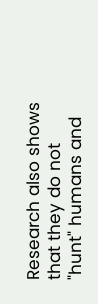Research also shows that they do not "hunt" humans and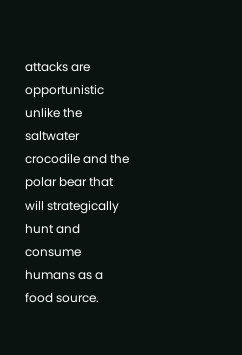attacks are opportunistic unlike the saltwater crocodile and the polar bear that will strategically hunt and consume humans as a food source.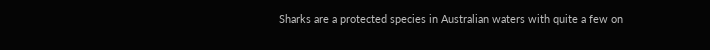Sharks are a protected species in Australian waters with quite a few on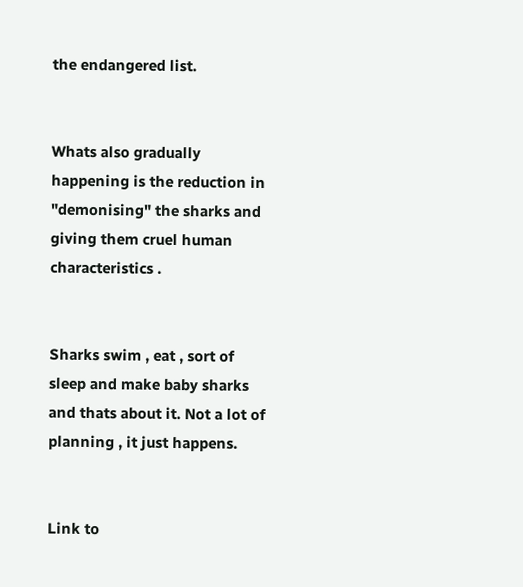the endangered list.


Whats also gradually happening is the reduction in "demonising" the sharks and giving them cruel human characteristics .


Sharks swim , eat , sort of sleep and make baby sharks and thats about it. Not a lot of planning , it just happens.


Link to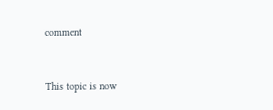comment


This topic is now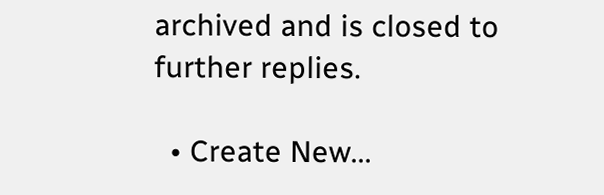archived and is closed to further replies.

  • Create New...